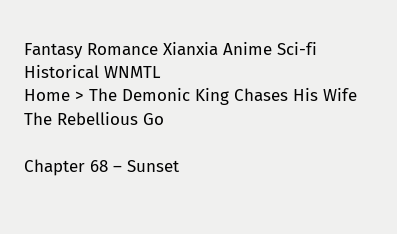Fantasy Romance Xianxia Anime Sci-fi Historical WNMTL
Home > The Demonic King Chases His Wife The Rebellious Go

Chapter 68 – Sunset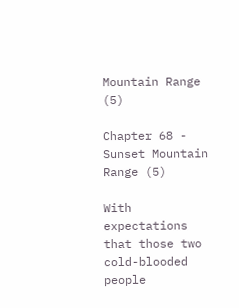Mountain Range (5)

Chapter 68 - Sunset Mountain Range (5)

With expectations that those two cold-blooded people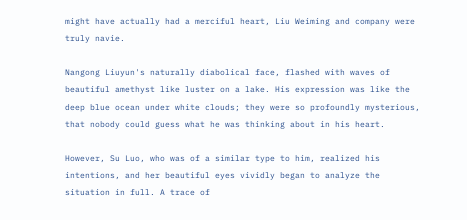might have actually had a merciful heart, Liu Weiming and company were truly navie.

Nangong Liuyun's naturally diabolical face, flashed with waves of beautiful amethyst like luster on a lake. His expression was like the deep blue ocean under white clouds; they were so profoundly mysterious, that nobody could guess what he was thinking about in his heart.

However, Su Luo, who was of a similar type to him, realized his intentions, and her beautiful eyes vividly began to analyze the situation in full. A trace of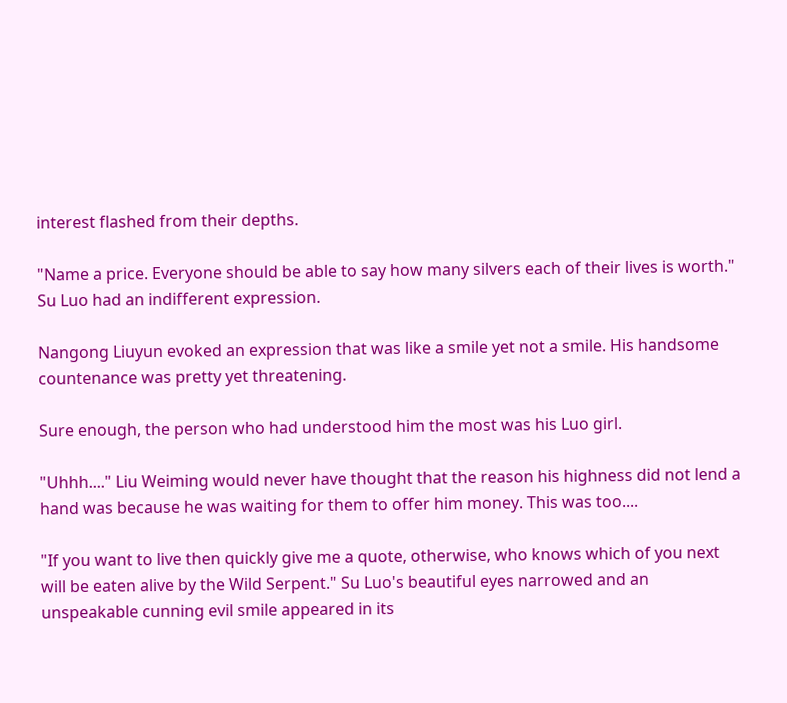interest flashed from their depths.

"Name a price. Everyone should be able to say how many silvers each of their lives is worth." Su Luo had an indifferent expression.

Nangong Liuyun evoked an expression that was like a smile yet not a smile. His handsome countenance was pretty yet threatening.

Sure enough, the person who had understood him the most was his Luo girl.

"Uhhh...." Liu Weiming would never have thought that the reason his highness did not lend a hand was because he was waiting for them to offer him money. This was too....

"If you want to live then quickly give me a quote, otherwise, who knows which of you next will be eaten alive by the Wild Serpent." Su Luo's beautiful eyes narrowed and an unspeakable cunning evil smile appeared in its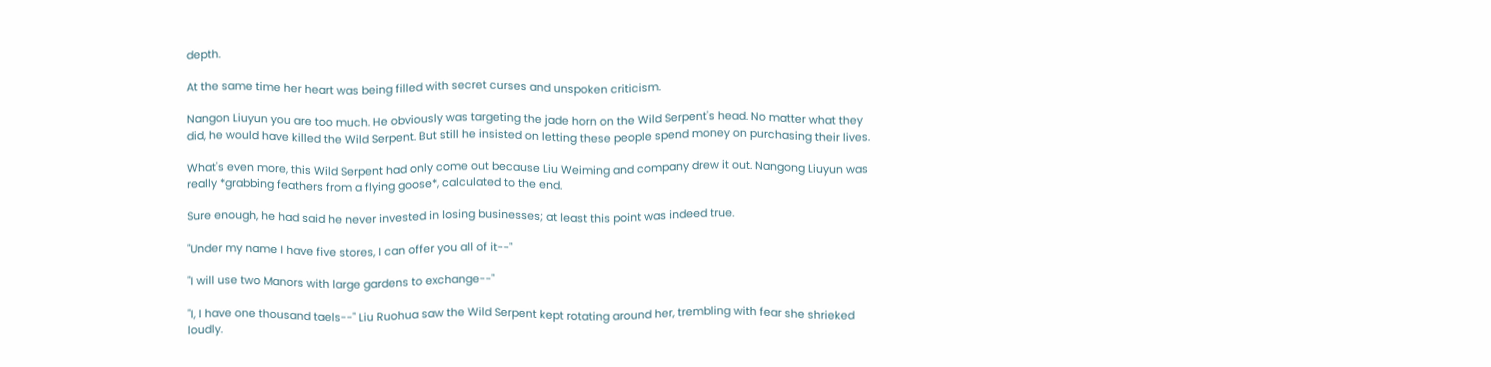depth.

At the same time her heart was being filled with secret curses and unspoken criticism.

Nangon Liuyun you are too much. He obviously was targeting the jade horn on the Wild Serpent's head. No matter what they did, he would have killed the Wild Serpent. But still he insisted on letting these people spend money on purchasing their lives.

What's even more, this Wild Serpent had only come out because Liu Weiming and company drew it out. Nangong Liuyun was really *grabbing feathers from a flying goose*, calculated to the end.

Sure enough, he had said he never invested in losing businesses; at least this point was indeed true.

"Under my name I have five stores, I can offer you all of it--"

"I will use two Manors with large gardens to exchange--"

"I, I have one thousand taels--" Liu Ruohua saw the Wild Serpent kept rotating around her, trembling with fear she shrieked loudly.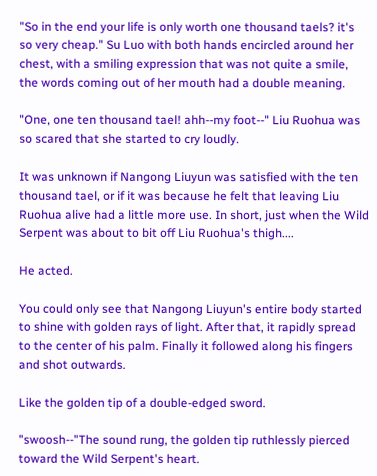"So in the end your life is only worth one thousand taels? it's so very cheap." Su Luo with both hands encircled around her chest, with a smiling expression that was not quite a smile, the words coming out of her mouth had a double meaning.

"One, one ten thousand tael! ahh--my foot--" Liu Ruohua was so scared that she started to cry loudly.

It was unknown if Nangong Liuyun was satisfied with the ten thousand tael, or if it was because he felt that leaving Liu Ruohua alive had a little more use. In short, just when the Wild Serpent was about to bit off Liu Ruohua's thigh....

He acted.

You could only see that Nangong Liuyun's entire body started to shine with golden rays of light. After that, it rapidly spread to the center of his palm. Finally it followed along his fingers and shot outwards.

Like the golden tip of a double-edged sword.

"swoosh--"The sound rung, the golden tip ruthlessly pierced toward the Wild Serpent's heart.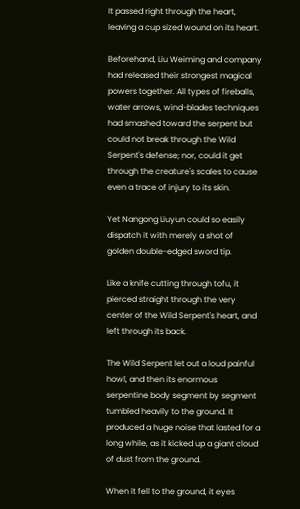It passed right through the heart, leaving a cup sized wound on its heart.

Beforehand, Liu Weiming and company had released their strongest magical powers together. All types of fireballs, water arrows, wind-blades techniques had smashed toward the serpent but could not break through the Wild Serpent's defense; nor, could it get through the creature's scales to cause even a trace of injury to its skin.

Yet Nangong Liuyun could so easily dispatch it with merely a shot of golden double-edged sword tip.

Like a knife cutting through tofu, it pierced straight through the very center of the Wild Serpent's heart, and left through its back.

The Wild Serpent let out a loud painful howl, and then its enormous serpentine body segment by segment tumbled heavily to the ground. It produced a huge noise that lasted for a long while, as it kicked up a giant cloud of dust from the ground.

When it fell to the ground, it eyes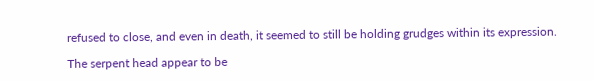refused to close, and even in death, it seemed to still be holding grudges within its expression.

The serpent head appear to be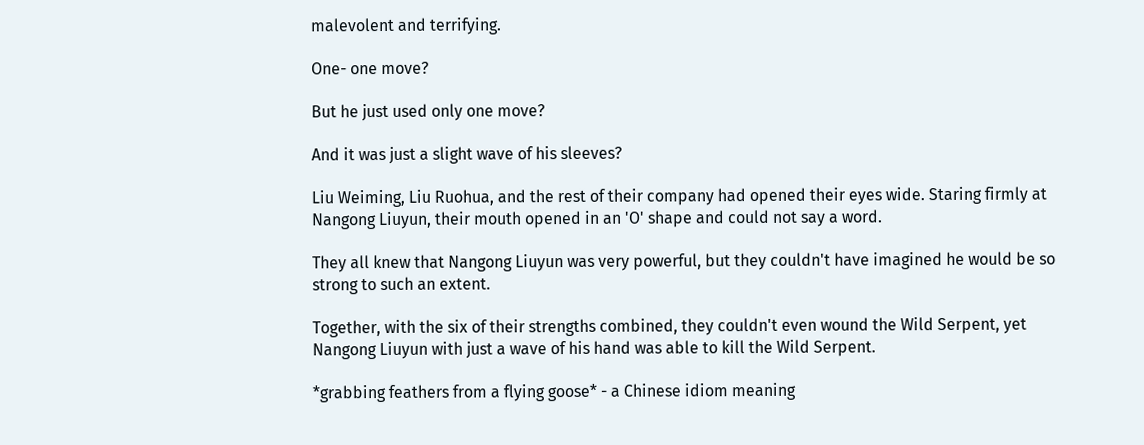malevolent and terrifying.

One- one move?

But he just used only one move?

And it was just a slight wave of his sleeves?

Liu Weiming, Liu Ruohua, and the rest of their company had opened their eyes wide. Staring firmly at Nangong Liuyun, their mouth opened in an 'O' shape and could not say a word.

They all knew that Nangong Liuyun was very powerful, but they couldn't have imagined he would be so strong to such an extent.

Together, with the six of their strengths combined, they couldn't even wound the Wild Serpent, yet Nangong Liuyun with just a wave of his hand was able to kill the Wild Serpent.

*grabbing feathers from a flying goose* - a Chinese idiom meaning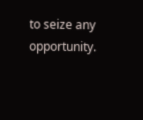to seize any opportunity.